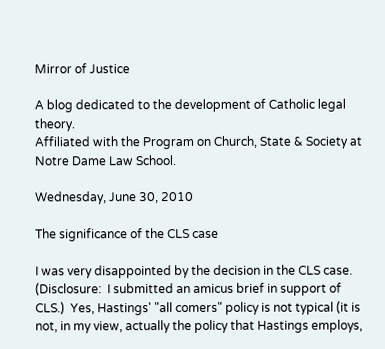Mirror of Justice

A blog dedicated to the development of Catholic legal theory.
Affiliated with the Program on Church, State & Society at Notre Dame Law School.

Wednesday, June 30, 2010

The significance of the CLS case

I was very disappointed by the decision in the CLS case.  (Disclosure:  I submitted an amicus brief in support of CLS.)  Yes, Hastings' "all comers" policy is not typical (it is not, in my view, actually the policy that Hastings employs,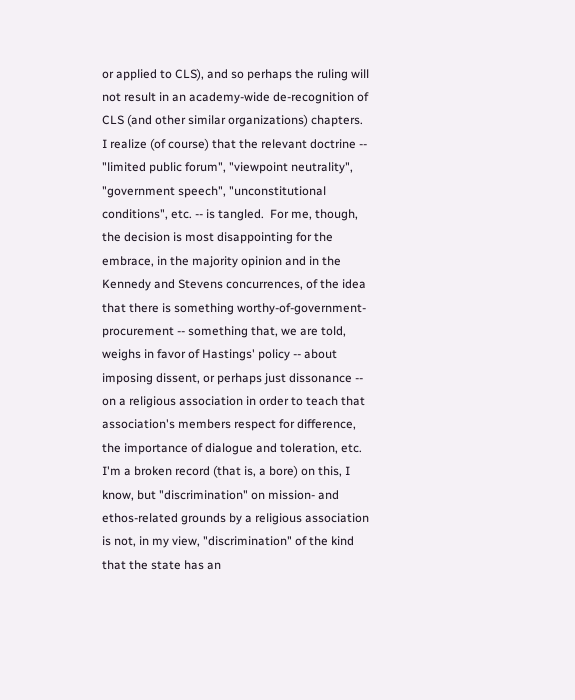or applied to CLS), and so perhaps the ruling will not result in an academy-wide de-recognition of CLS (and other similar organizations) chapters.  I realize (of course) that the relevant doctrine -- "limited public forum", "viewpoint neutrality", "government speech", "unconstitutional conditions", etc. -- is tangled.  For me, though, the decision is most disappointing for the embrace, in the majority opinion and in the Kennedy and Stevens concurrences, of the idea that there is something worthy-of-government-procurement -- something that, we are told, weighs in favor of Hastings' policy -- about imposing dissent, or perhaps just dissonance -- on a religious association in order to teach that association's members respect for difference, the importance of dialogue and toleration, etc.  I'm a broken record (that is, a bore) on this, I know, but "discrimination" on mission- and ethos-related grounds by a religious association is not, in my view, "discrimination" of the kind that the state has an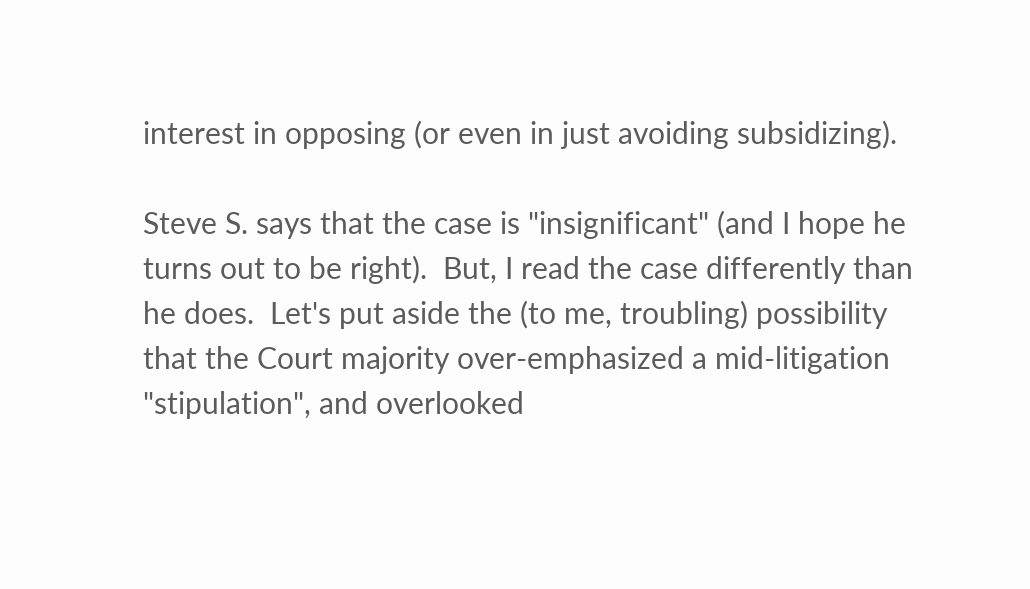interest in opposing (or even in just avoiding subsidizing).

Steve S. says that the case is "insignificant" (and I hope he turns out to be right).  But, I read the case differently than he does.  Let's put aside the (to me, troubling) possibility that the Court majority over-emphasized a mid-litigation "stipulation", and overlooked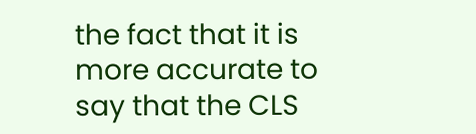the fact that it is more accurate to say that the CLS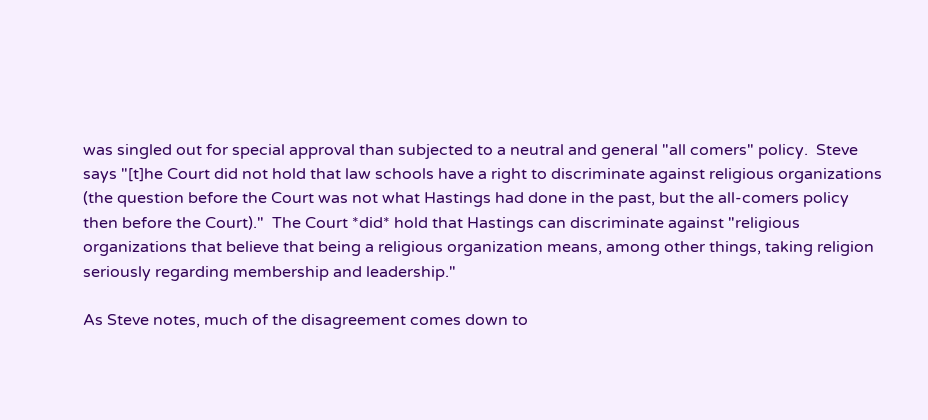was singled out for special approval than subjected to a neutral and general "all comers" policy.  Steve says "[t]he Court did not hold that law schools have a right to discriminate against religious organizations (the question before the Court was not what Hastings had done in the past, but the all-comers policy then before the Court)."  The Court *did* hold that Hastings can discriminate against "religious organizations that believe that being a religious organization means, among other things, taking religion seriously regarding membership and leadership."

As Steve notes, much of the disagreement comes down to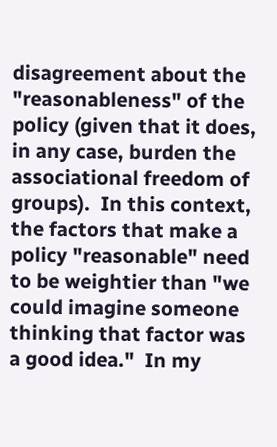disagreement about the "reasonableness" of the policy (given that it does, in any case, burden the associational freedom of groups).  In this context, the factors that make a policy "reasonable" need to be weightier than "we could imagine someone thinking that factor was a good idea."  In my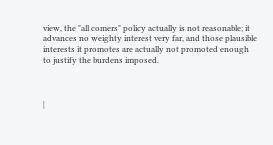view, the "all comers" policy actually is not reasonable; it advances no weighty interest very far, and those plausible interests it promotes are actually not promoted enough to justify the burdens imposed.



|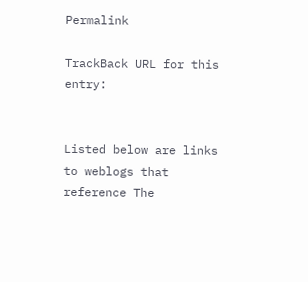Permalink

TrackBack URL for this entry:


Listed below are links to weblogs that reference The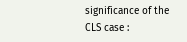significance of the CLS case :